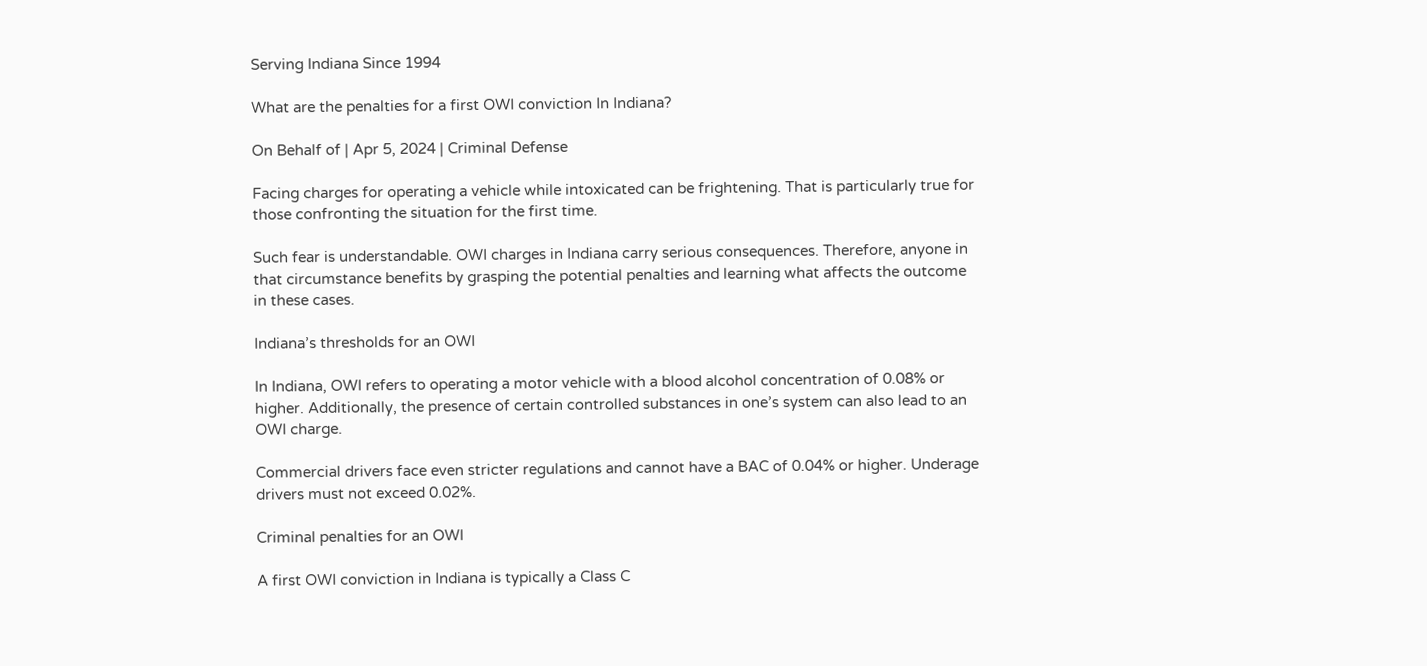Serving Indiana Since 1994

What are the penalties for a first OWI conviction In Indiana?

On Behalf of | Apr 5, 2024 | Criminal Defense

Facing charges for operating a vehicle while intoxicated can be frightening. That is particularly true for those confronting the situation for the first time.

Such fear is understandable. OWI charges in Indiana carry serious consequences. Therefore, anyone in that circumstance benefits by grasping the potential penalties and learning what affects the outcome in these cases.

Indiana’s thresholds for an OWI

In Indiana, OWI refers to operating a motor vehicle with a blood alcohol concentration of 0.08% or higher. Additionally, the presence of certain controlled substances in one’s system can also lead to an OWI charge.

Commercial drivers face even stricter regulations and cannot have a BAC of 0.04% or higher. Underage drivers must not exceed 0.02%.

Criminal penalties for an OWI

A first OWI conviction in Indiana is typically a Class C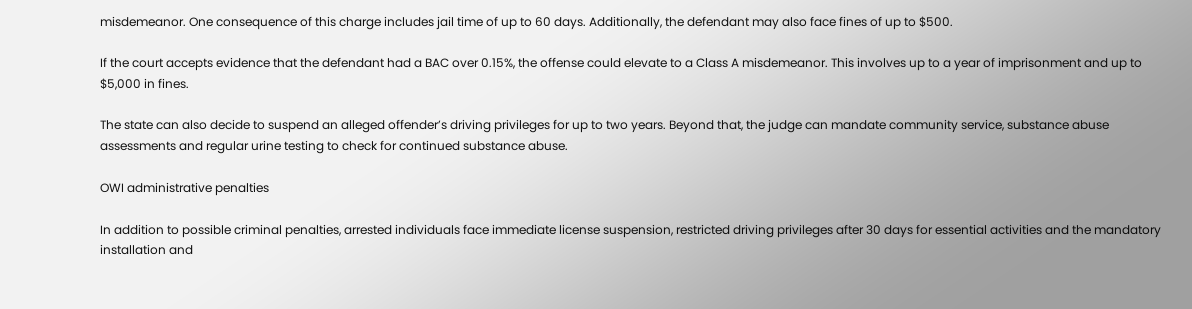misdemeanor. One consequence of this charge includes jail time of up to 60 days. Additionally, the defendant may also face fines of up to $500.

If the court accepts evidence that the defendant had a BAC over 0.15%, the offense could elevate to a Class A misdemeanor. This involves up to a year of imprisonment and up to $5,000 in fines.

The state can also decide to suspend an alleged offender’s driving privileges for up to two years. Beyond that, the judge can mandate community service, substance abuse assessments and regular urine testing to check for continued substance abuse.

OWI administrative penalties

In addition to possible criminal penalties, arrested individuals face immediate license suspension, restricted driving privileges after 30 days for essential activities and the mandatory installation and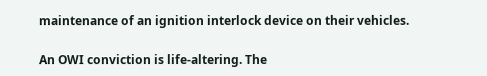maintenance of an ignition interlock device on their vehicles.

An OWI conviction is life-altering. The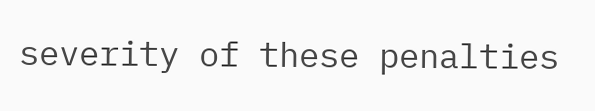severity of these penalties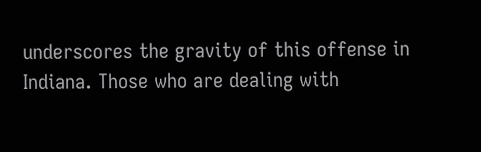underscores the gravity of this offense in Indiana. Those who are dealing with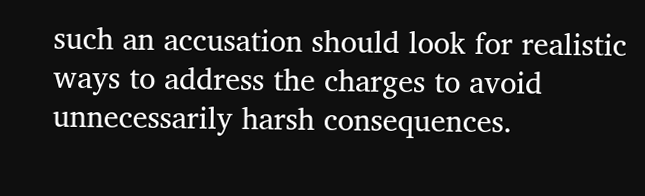such an accusation should look for realistic ways to address the charges to avoid unnecessarily harsh consequences.